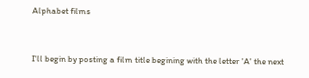Alphabet films


I'll begin by posting a film title begining with the letter 'A' the next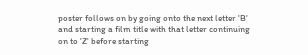poster follows on by going onto the next letter 'B' and starting a film title with that letter continuing on to 'Z' before starting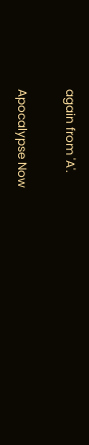again from 'A'.

Apocalypse Now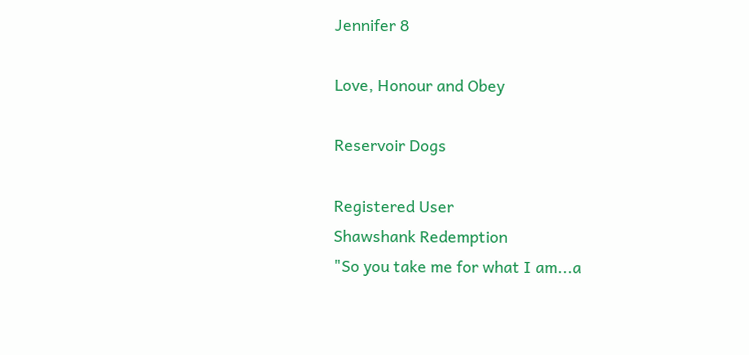Jennifer 8

Love, Honour and Obey

Reservoir Dogs

Registered User
Shawshank Redemption
"So you take me for what I am...a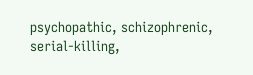psychopathic, schizophrenic, serial-killing,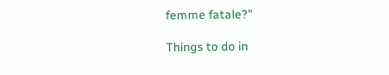femme fatale?"

Things to do in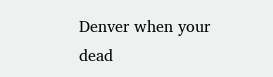Denver when your dead